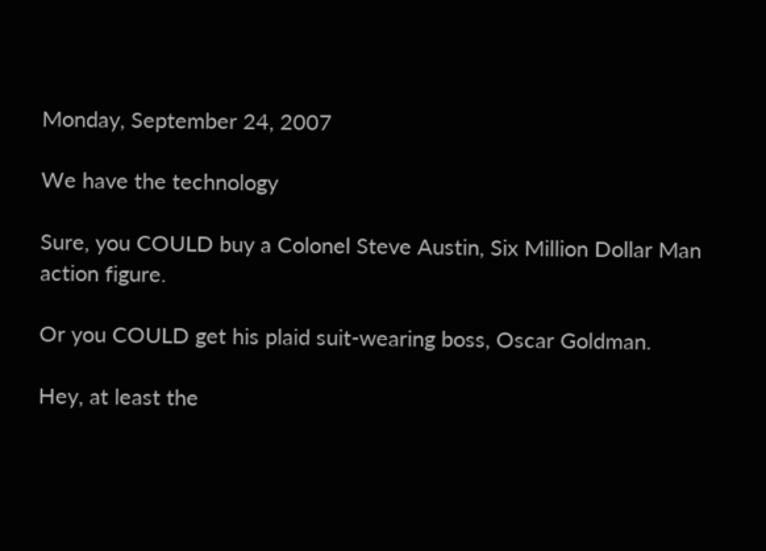Monday, September 24, 2007

We have the technology

Sure, you COULD buy a Colonel Steve Austin, Six Million Dollar Man action figure.

Or you COULD get his plaid suit-wearing boss, Oscar Goldman.

Hey, at least the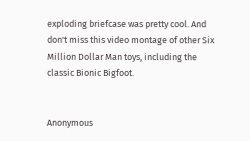exploding briefcase was pretty cool. And don't miss this video montage of other Six Million Dollar Man toys, including the classic Bionic Bigfoot.


Anonymous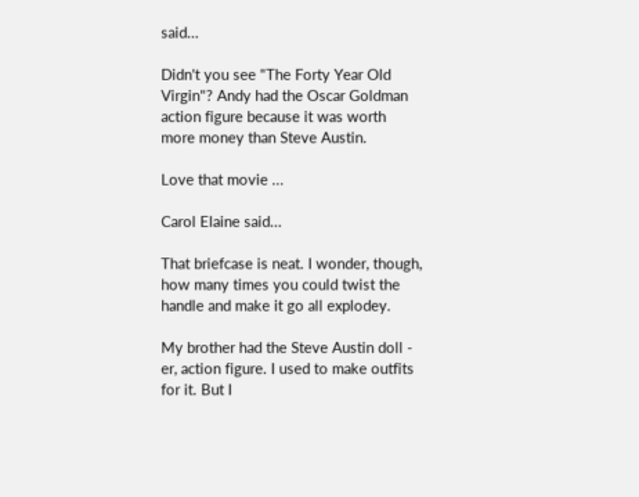said...

Didn't you see "The Forty Year Old Virgin"? Andy had the Oscar Goldman action figure because it was worth more money than Steve Austin.

Love that movie ...

Carol Elaine said...

That briefcase is neat. I wonder, though, how many times you could twist the handle and make it go all explodey.

My brother had the Steve Austin doll - er, action figure. I used to make outfits for it. But I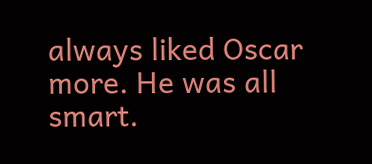always liked Oscar more. He was all smart.